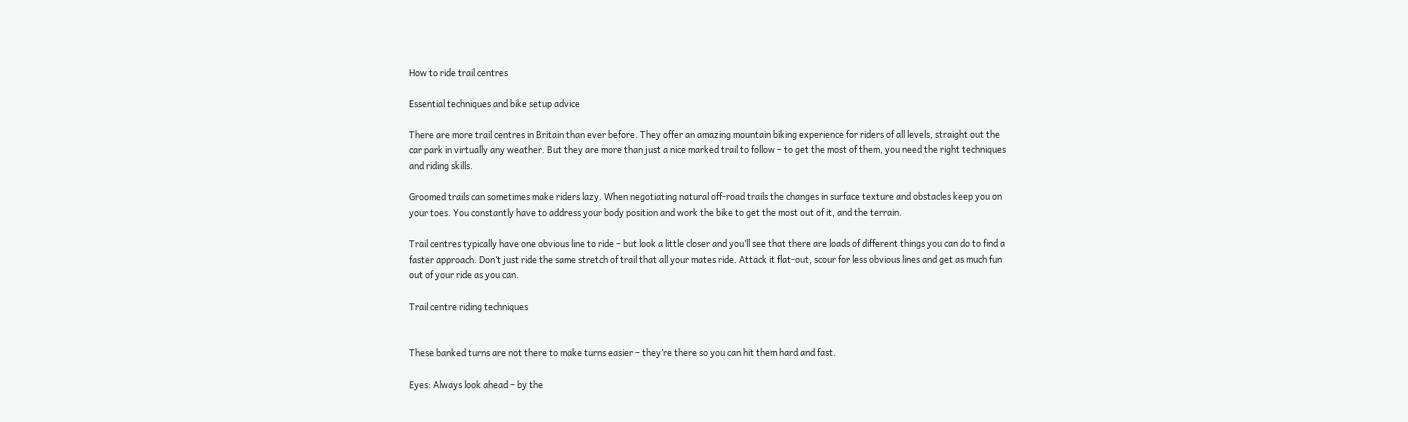How to ride trail centres

Essential techniques and bike setup advice

There are more trail centres in Britain than ever before. They offer an amazing mountain biking experience for riders of all levels, straight out the car park in virtually any weather. But they are more than just a nice marked trail to follow – to get the most of them, you need the right techniques and riding skills.

Groomed trails can sometimes make riders lazy. When negotiating natural off-road trails the changes in surface texture and obstacles keep you on your toes. You constantly have to address your body position and work the bike to get the most out of it, and the terrain.

Trail centres typically have one obvious line to ride – but look a little closer and you’ll see that there are loads of different things you can do to find a faster approach. Don’t just ride the same stretch of trail that all your mates ride. Attack it flat-out, scour for less obvious lines and get as much fun out of your ride as you can.

Trail centre riding techniques


These banked turns are not there to make turns easier – they’re there so you can hit them hard and fast.

Eyes: Always look ahead – by the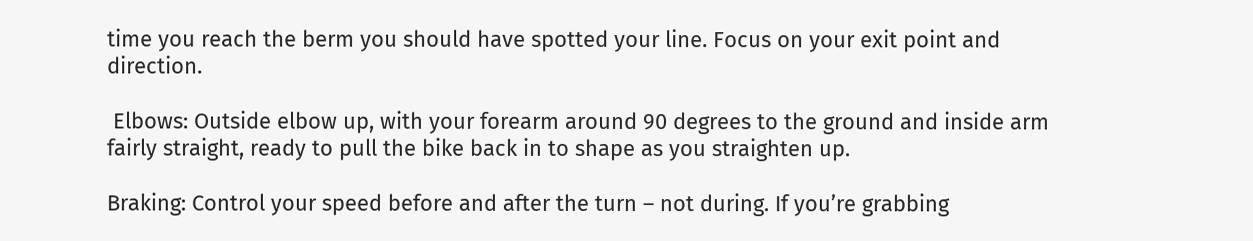time you reach the berm you should have spotted your line. Focus on your exit point and direction.

 Elbows: Outside elbow up, with your forearm around 90 degrees to the ground and inside arm fairly straight, ready to pull the bike back in to shape as you straighten up.

Braking: Control your speed before and after the turn – not during. If you’re grabbing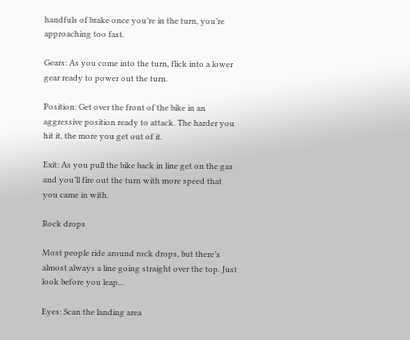handfuls of brake once you’re in the turn, you’re approaching too fast.

Gears: As you come into the turn, flick into a lower gear ready to power out the turn.

Position: Get over the front of the bike in an aggressive position ready to attack. The harder you hit it, the more you get out of it.

Exit: As you pull the bike back in line get on the gas and you’ll fire out the turn with more speed that you came in with.

Rock drops

Most people ride around rock drops, but there’s almost always a line going straight over the top. Just look before you leap...

Eyes: Scan the landing area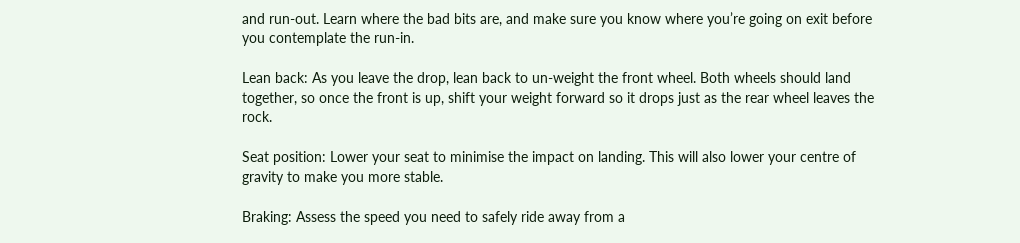and run-out. Learn where the bad bits are, and make sure you know where you’re going on exit before you contemplate the run-in.

Lean back: As you leave the drop, lean back to un-weight the front wheel. Both wheels should land together, so once the front is up, shift your weight forward so it drops just as the rear wheel leaves the rock.

Seat position: Lower your seat to minimise the impact on landing. This will also lower your centre of gravity to make you more stable.

Braking: Assess the speed you need to safely ride away from a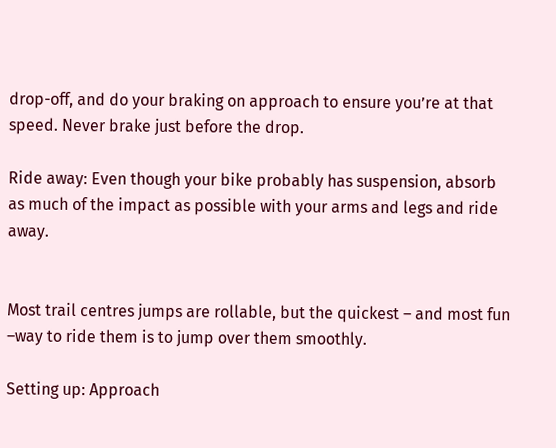drop-off, and do your braking on approach to ensure you’re at that speed. Never brake just before the drop.

Ride away: Even though your bike probably has suspension, absorb as much of the impact as possible with your arms and legs and ride away.


Most trail centres jumps are rollable, but the quickest – and most fun –way to ride them is to jump over them smoothly.

Setting up: Approach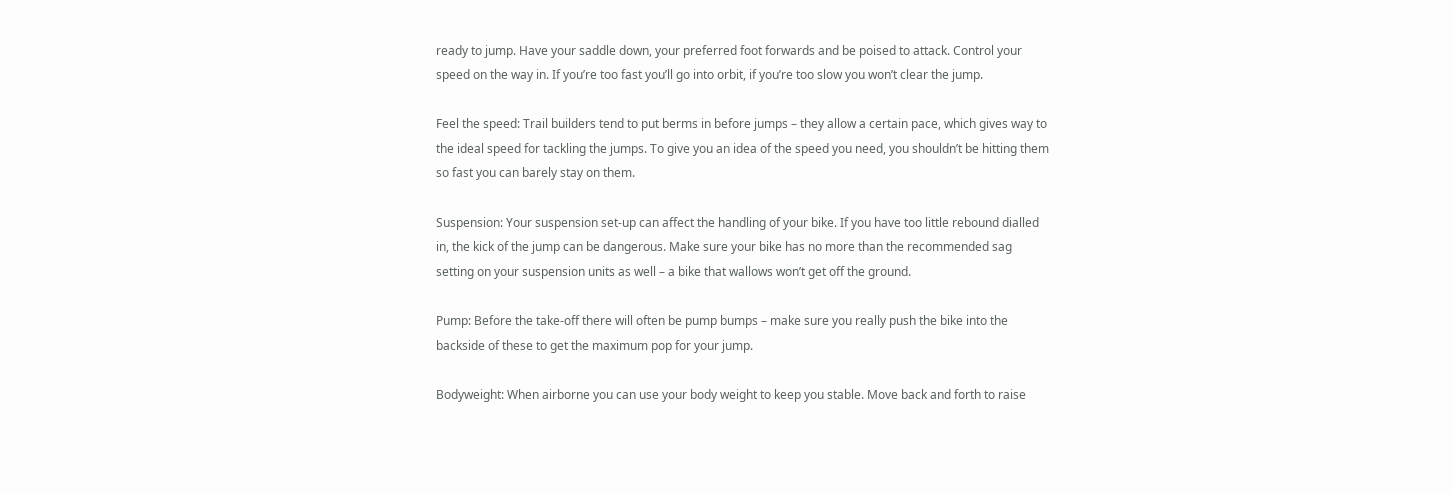ready to jump. Have your saddle down, your preferred foot forwards and be poised to attack. Control your speed on the way in. If you’re too fast you’ll go into orbit, if you’re too slow you won’t clear the jump.

Feel the speed: Trail builders tend to put berms in before jumps – they allow a certain pace, which gives way to the ideal speed for tackling the jumps. To give you an idea of the speed you need, you shouldn’t be hitting them so fast you can barely stay on them.

Suspension: Your suspension set-up can affect the handling of your bike. If you have too little rebound dialled in, the kick of the jump can be dangerous. Make sure your bike has no more than the recommended sag setting on your suspension units as well – a bike that wallows won’t get off the ground.

Pump: Before the take-off there will often be pump bumps – make sure you really push the bike into the backside of these to get the maximum pop for your jump.

Bodyweight: When airborne you can use your body weight to keep you stable. Move back and forth to raise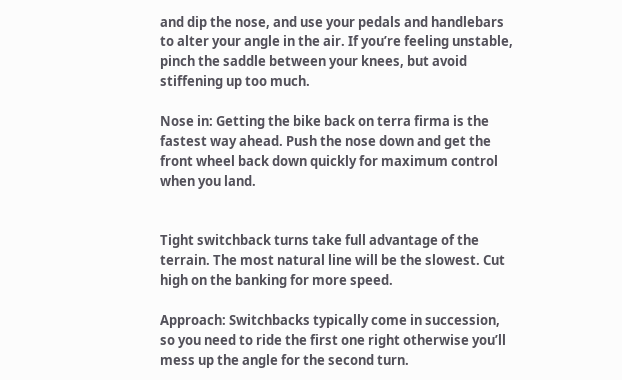and dip the nose, and use your pedals and handlebars to alter your angle in the air. If you’re feeling unstable, pinch the saddle between your knees, but avoid stiffening up too much.

Nose in: Getting the bike back on terra firma is the fastest way ahead. Push the nose down and get the front wheel back down quickly for maximum control when you land.


Tight switchback turns take full advantage of the terrain. The most natural line will be the slowest. Cut high on the banking for more speed.

Approach: Switchbacks typically come in succession, so you need to ride the first one right otherwise you’ll mess up the angle for the second turn.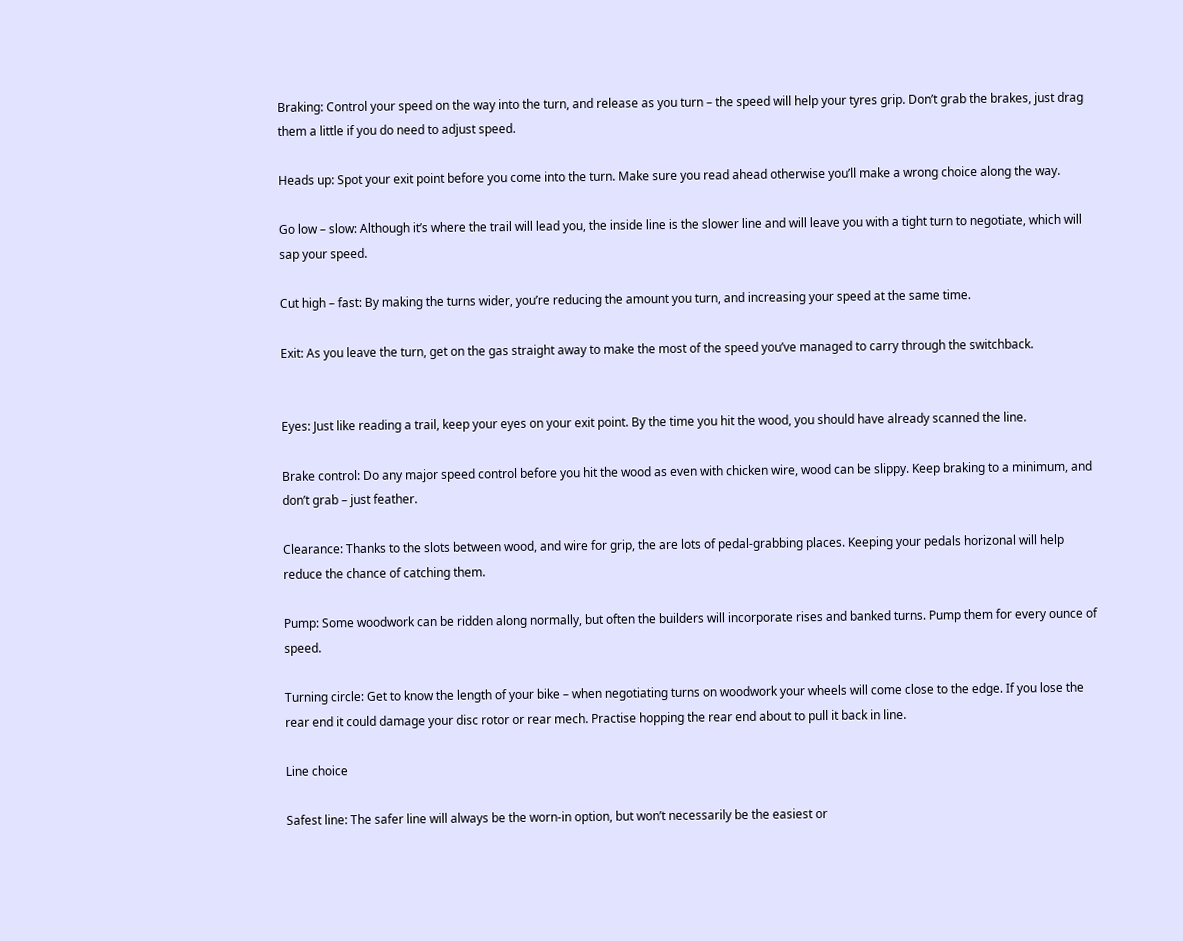Braking: Control your speed on the way into the turn, and release as you turn – the speed will help your tyres grip. Don’t grab the brakes, just drag them a little if you do need to adjust speed.

Heads up: Spot your exit point before you come into the turn. Make sure you read ahead otherwise you’ll make a wrong choice along the way.

Go low – slow: Although it’s where the trail will lead you, the inside line is the slower line and will leave you with a tight turn to negotiate, which will sap your speed.

Cut high – fast: By making the turns wider, you’re reducing the amount you turn, and increasing your speed at the same time.

Exit: As you leave the turn, get on the gas straight away to make the most of the speed you’ve managed to carry through the switchback.


Eyes: Just like reading a trail, keep your eyes on your exit point. By the time you hit the wood, you should have already scanned the line.

Brake control: Do any major speed control before you hit the wood as even with chicken wire, wood can be slippy. Keep braking to a minimum, and don’t grab – just feather.

Clearance: Thanks to the slots between wood, and wire for grip, the are lots of pedal-grabbing places. Keeping your pedals horizonal will help reduce the chance of catching them.

Pump: Some woodwork can be ridden along normally, but often the builders will incorporate rises and banked turns. Pump them for every ounce of speed.

Turning circle: Get to know the length of your bike – when negotiating turns on woodwork your wheels will come close to the edge. If you lose the rear end it could damage your disc rotor or rear mech. Practise hopping the rear end about to pull it back in line.

Line choice

Safest line: The safer line will always be the worn-in option, but won’t necessarily be the easiest or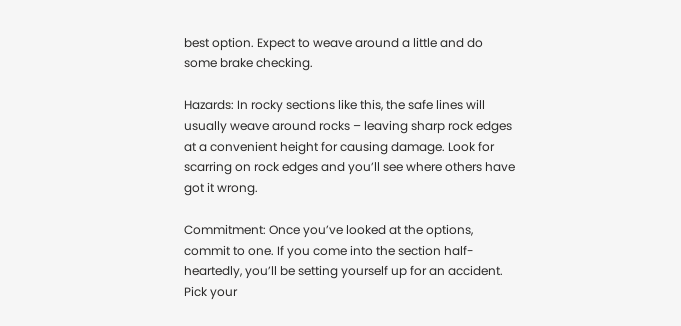best option. Expect to weave around a little and do some brake checking.

Hazards: In rocky sections like this, the safe lines will usually weave around rocks – leaving sharp rock edges at a convenient height for causing damage. Look for scarring on rock edges and you’ll see where others have got it wrong.

Commitment: Once you’ve looked at the options, commit to one. If you come into the section half-heartedly, you’ll be setting yourself up for an accident. Pick your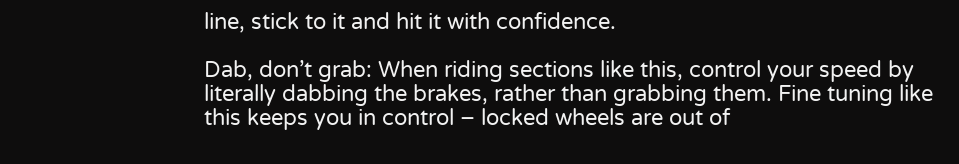line, stick to it and hit it with confidence.

Dab, don’t grab: When riding sections like this, control your speed by literally dabbing the brakes, rather than grabbing them. Fine tuning like this keeps you in control – locked wheels are out of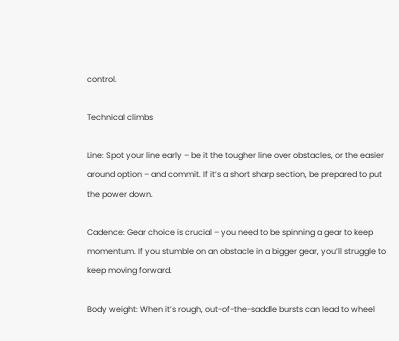control.

Technical climbs

Line: Spot your line early – be it the tougher line over obstacles, or the easier around option – and commit. If it’s a short sharp section, be prepared to put the power down.

Cadence: Gear choice is crucial – you need to be spinning a gear to keep momentum. If you stumble on an obstacle in a bigger gear, you’ll struggle to keep moving forward.

Body weight: When it’s rough, out-of-the-saddle bursts can lead to wheel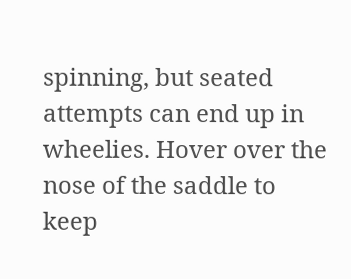spinning, but seated attempts can end up in wheelies. Hover over the nose of the saddle to keep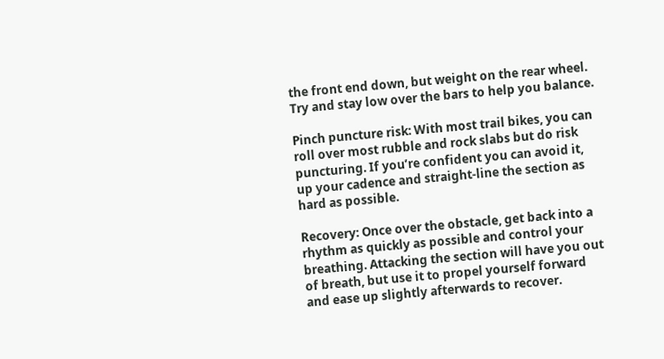the front end down, but weight on the rear wheel. Try and stay low over the bars to help you balance.

Pinch puncture risk: With most trail bikes, you can roll over most rubble and rock slabs but do risk puncturing. If you’re confident you can avoid it, up your cadence and straight-line the section as hard as possible.

Recovery: Once over the obstacle, get back into a rhythm as quickly as possible and control your breathing. Attacking the section will have you out of breath, but use it to propel yourself forward and ease up slightly afterwards to recover.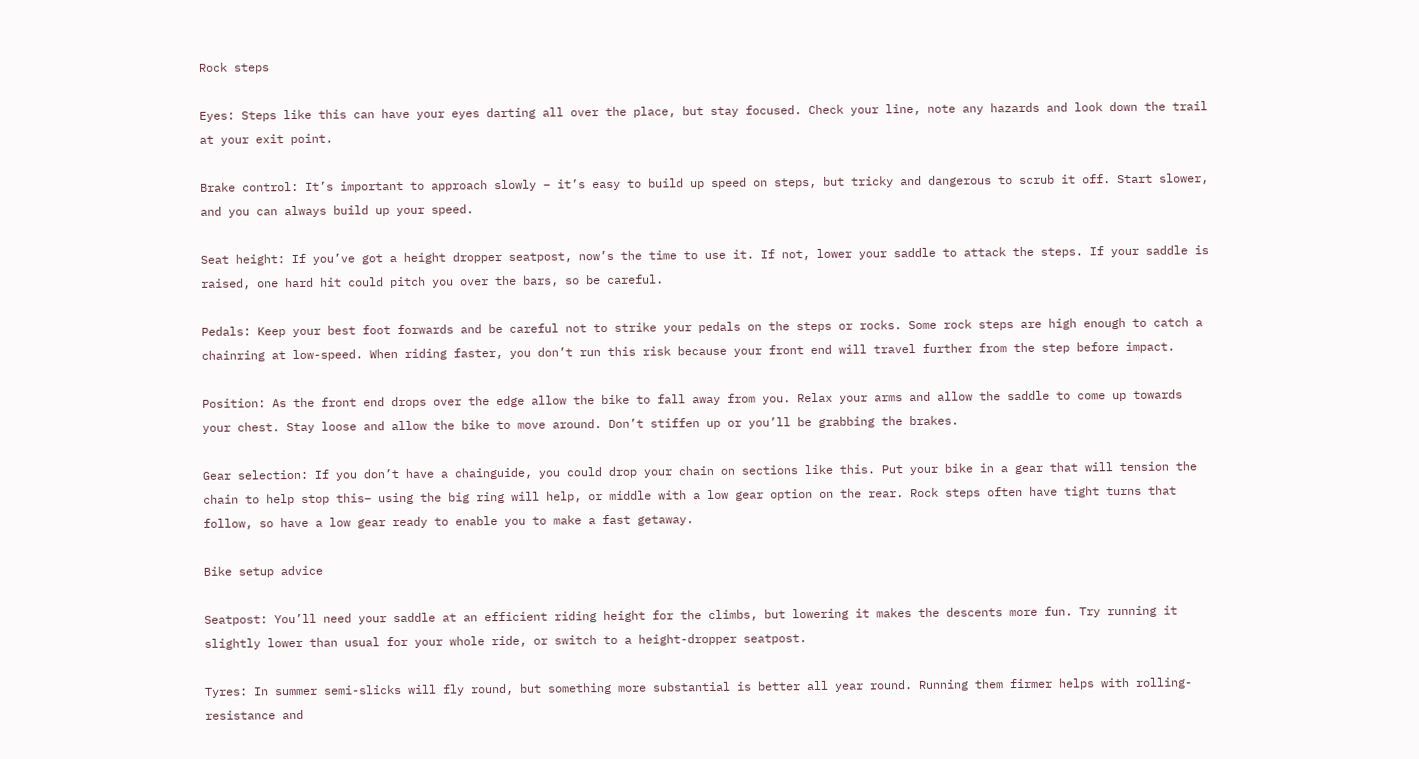Rock steps

Eyes: Steps like this can have your eyes darting all over the place, but stay focused. Check your line, note any hazards and look down the trail at your exit point.

Brake control: It’s important to approach slowly – it’s easy to build up speed on steps, but tricky and dangerous to scrub it off. Start slower, and you can always build up your speed.

Seat height: If you’ve got a height dropper seatpost, now’s the time to use it. If not, lower your saddle to attack the steps. If your saddle is raised, one hard hit could pitch you over the bars, so be careful.

Pedals: Keep your best foot forwards and be careful not to strike your pedals on the steps or rocks. Some rock steps are high enough to catch a chainring at low-speed. When riding faster, you don’t run this risk because your front end will travel further from the step before impact.

Position: As the front end drops over the edge allow the bike to fall away from you. Relax your arms and allow the saddle to come up towards your chest. Stay loose and allow the bike to move around. Don’t stiffen up or you’ll be grabbing the brakes.

Gear selection: If you don’t have a chainguide, you could drop your chain on sections like this. Put your bike in a gear that will tension the chain to help stop this– using the big ring will help, or middle with a low gear option on the rear. Rock steps often have tight turns that follow, so have a low gear ready to enable you to make a fast getaway.

Bike setup advice

Seatpost: You’ll need your saddle at an efficient riding height for the climbs, but lowering it makes the descents more fun. Try running it slightly lower than usual for your whole ride, or switch to a height-dropper seatpost.

Tyres: In summer semi-slicks will fly round, but something more substantial is better all year round. Running them firmer helps with rolling- resistance and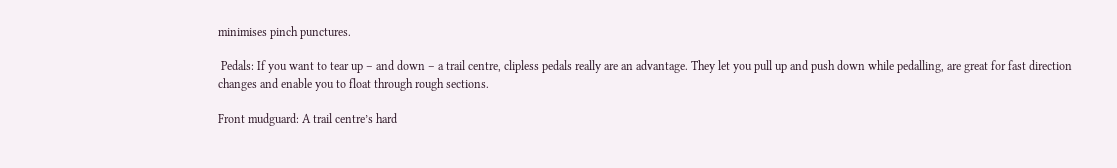minimises pinch punctures.

 Pedals: If you want to tear up – and down – a trail centre, clipless pedals really are an advantage. They let you pull up and push down while pedalling, are great for fast direction changes and enable you to float through rough sections.

Front mudguard: A trail centre’s hard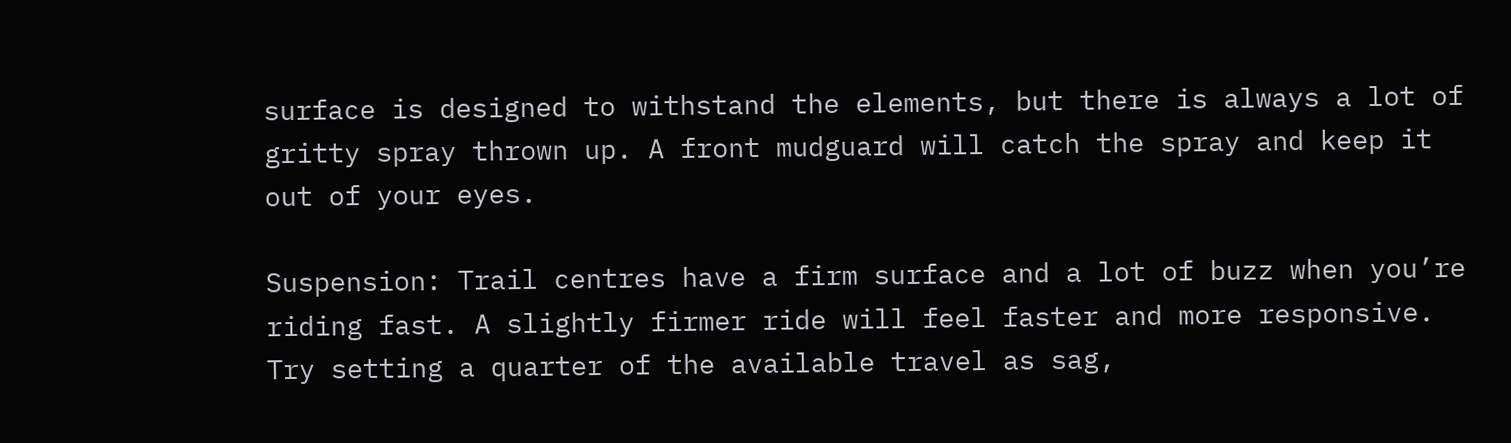surface is designed to withstand the elements, but there is always a lot of gritty spray thrown up. A front mudguard will catch the spray and keep it out of your eyes.

Suspension: Trail centres have a firm surface and a lot of buzz when you’re riding fast. A slightly firmer ride will feel faster and more responsive. Try setting a quarter of the available travel as sag,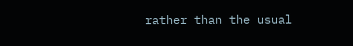rather than the usual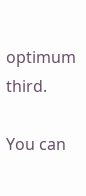optimum third.

You can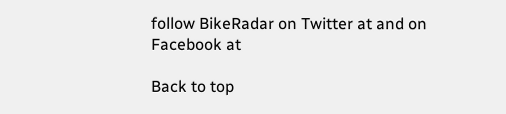follow BikeRadar on Twitter at and on Facebook at

Back to top